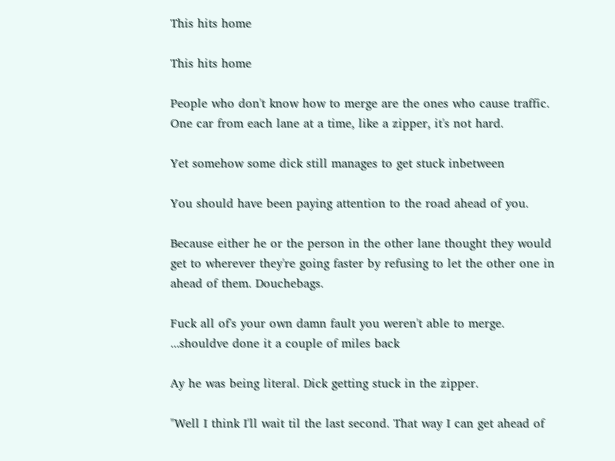This hits home

This hits home

People who don't know how to merge are the ones who cause traffic. One car from each lane at a time, like a zipper, it's not hard.

Yet somehow some dick still manages to get stuck inbetween

You should have been paying attention to the road ahead of you.

Because either he or the person in the other lane thought they would get to wherever they're going faster by refusing to let the other one in ahead of them. Douchebags.

Fuck all of's your own damn fault you weren't able to merge. ...shouldve done it a couple of miles back

Ay he was being literal. Dick getting stuck in the zipper.

"Well I think I'll wait til the last second. That way I can get ahead of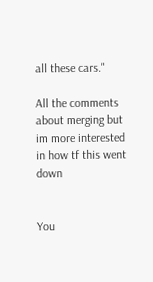all these cars."

All the comments about merging but im more interested in how tf this went down


You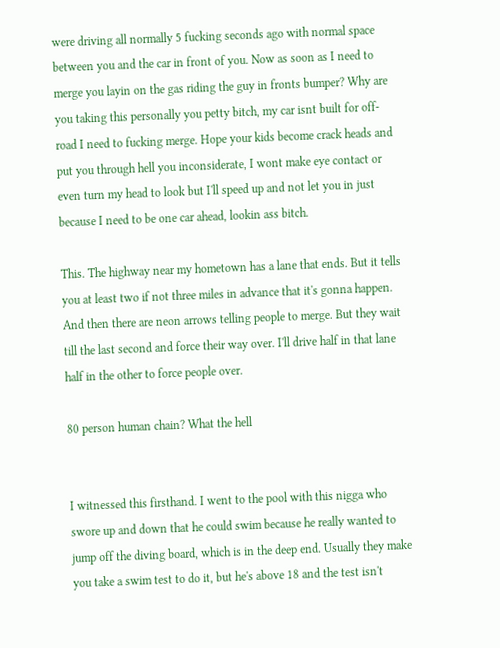were driving all normally 5 fucking seconds ago with normal space between you and the car in front of you. Now as soon as I need to merge you layin on the gas riding the guy in fronts bumper? Why are you taking this personally you petty bitch, my car isnt built for off-road I need to fucking merge. Hope your kids become crack heads and put you through hell you inconsiderate, I wont make eye contact or even turn my head to look but I'll speed up and not let you in just because I need to be one car ahead, lookin ass bitch.

This. The highway near my hometown has a lane that ends. But it tells you at least two if not three miles in advance that it's gonna happen. And then there are neon arrows telling people to merge. But they wait till the last second and force their way over. I'll drive half in that lane half in the other to force people over.

80 person human chain? What the hell


I witnessed this firsthand. I went to the pool with this nigga who swore up and down that he could swim because he really wanted to jump off the diving board, which is in the deep end. Usually they make you take a swim test to do it, but he's above 18 and the test isn't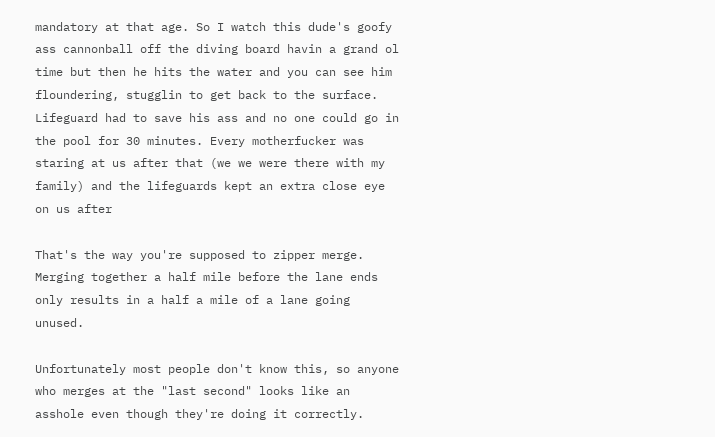mandatory at that age. So I watch this dude's goofy ass cannonball off the diving board havin a grand ol time but then he hits the water and you can see him floundering, stugglin to get back to the surface. Lifeguard had to save his ass and no one could go in the pool for 30 minutes. Every motherfucker was staring at us after that (we we were there with my family) and the lifeguards kept an extra close eye on us after

That's the way you're supposed to zipper merge. Merging together a half mile before the lane ends only results in a half a mile of a lane going unused.

Unfortunately most people don't know this, so anyone who merges at the "last second" looks like an asshole even though they're doing it correctly.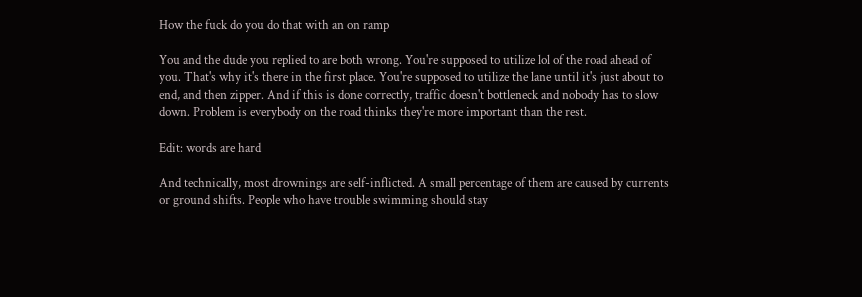How the fuck do you do that with an on ramp

You and the dude you replied to are both wrong. You're supposed to utilize lol of the road ahead of you. That's why it's there in the first place. You're supposed to utilize the lane until it's just about to end, and then zipper. And if this is done correctly, traffic doesn't bottleneck and nobody has to slow down. Problem is everybody on the road thinks they're more important than the rest.

Edit: words are hard

And technically, most drownings are self-inflicted. A small percentage of them are caused by currents or ground shifts. People who have trouble swimming should stay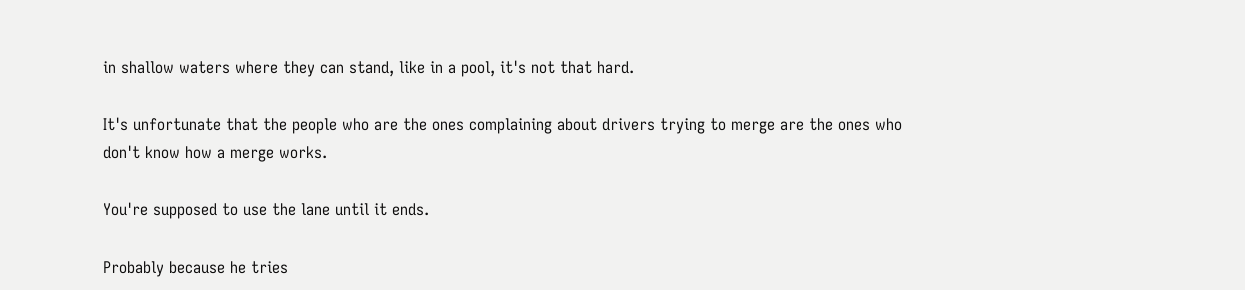in shallow waters where they can stand, like in a pool, it's not that hard.

It's unfortunate that the people who are the ones complaining about drivers trying to merge are the ones who don't know how a merge works.

You're supposed to use the lane until it ends.

Probably because he tries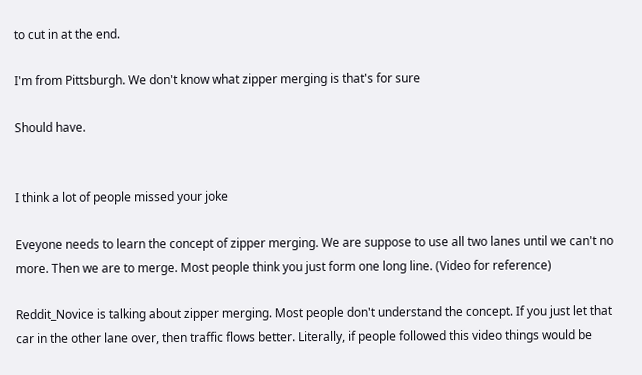to cut in at the end.

I'm from Pittsburgh. We don't know what zipper merging is that's for sure

Should have.


I think a lot of people missed your joke

Eveyone needs to learn the concept of zipper merging. We are suppose to use all two lanes until we can't no more. Then we are to merge. Most people think you just form one long line. (Video for reference)

Reddit_Novice is talking about zipper merging. Most people don't understand the concept. If you just let that car in the other lane over, then traffic flows better. Literally, if people followed this video things would be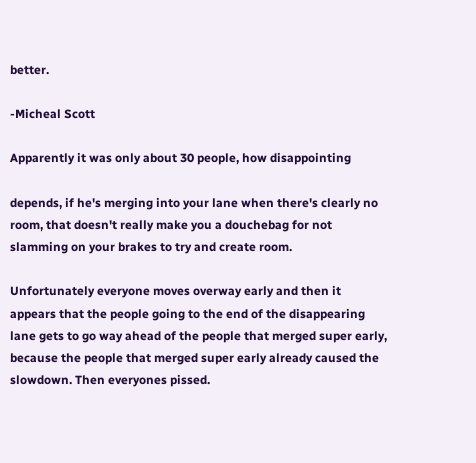better.

-Micheal Scott

Apparently it was only about 30 people, how disappointing

depends, if he's merging into your lane when there's clearly no room, that doesn't really make you a douchebag for not slamming on your brakes to try and create room.

Unfortunately everyone moves overway early and then it appears that the people going to the end of the disappearing lane gets to go way ahead of the people that merged super early, because the people that merged super early already caused the slowdown. Then everyones pissed.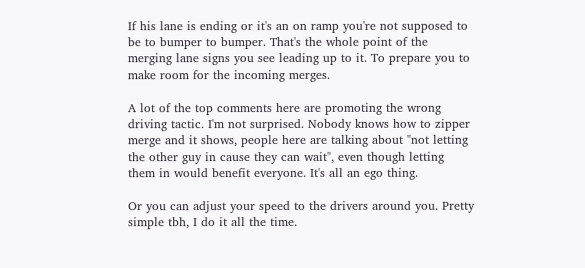If his lane is ending or it's an on ramp you're not supposed to be to bumper to bumper. That's the whole point of the merging lane signs you see leading up to it. To prepare you to make room for the incoming merges.

A lot of the top comments here are promoting the wrong driving tactic. I'm not surprised. Nobody knows how to zipper merge and it shows, people here are talking about "not letting the other guy in cause they can wait", even though letting them in would benefit everyone. It's all an ego thing.

Or you can adjust your speed to the drivers around you. Pretty simple tbh, I do it all the time.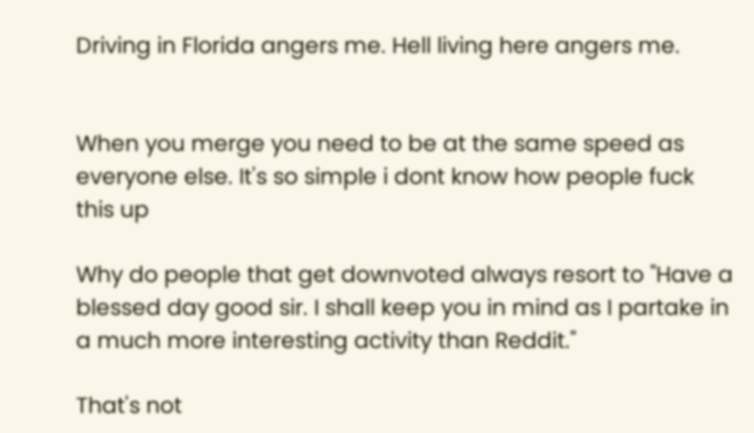Driving in Florida angers me. Hell living here angers me.


When you merge you need to be at the same speed as everyone else. It's so simple i dont know how people fuck this up

Why do people that get downvoted always resort to "Have a blessed day good sir. I shall keep you in mind as I partake in a much more interesting activity than Reddit."

That's not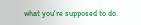what you're supposed to do.